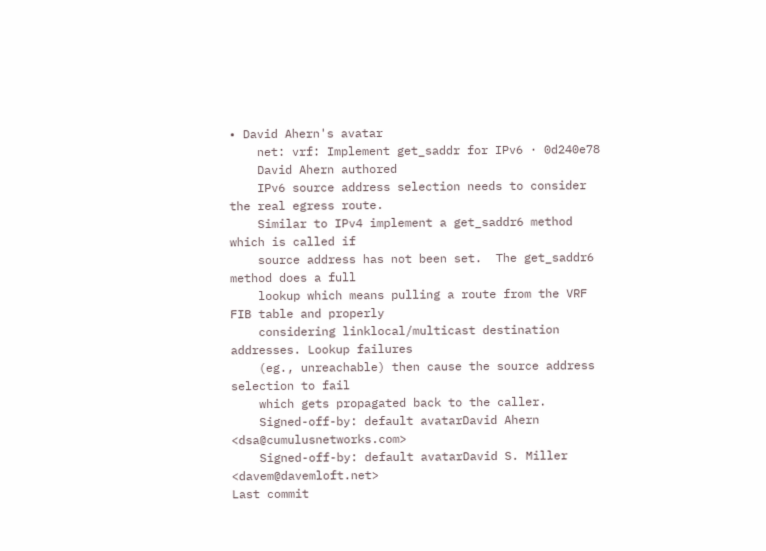• David Ahern's avatar
    net: vrf: Implement get_saddr for IPv6 · 0d240e78
    David Ahern authored
    IPv6 source address selection needs to consider the real egress route.
    Similar to IPv4 implement a get_saddr6 method which is called if
    source address has not been set.  The get_saddr6 method does a full
    lookup which means pulling a route from the VRF FIB table and properly
    considering linklocal/multicast destination addresses. Lookup failures
    (eg., unreachable) then cause the source address selection to fail
    which gets propagated back to the caller.
    Signed-off-by: default avatarDavid Ahern <dsa@cumulusnetworks.com>
    Signed-off-by: default avatarDavid S. Miller <davem@davemloft.net>
Last commit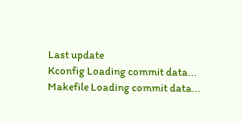Last update
Kconfig Loading commit data...
Makefile Loading commit data...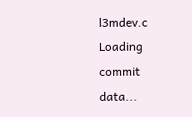l3mdev.c Loading commit data...